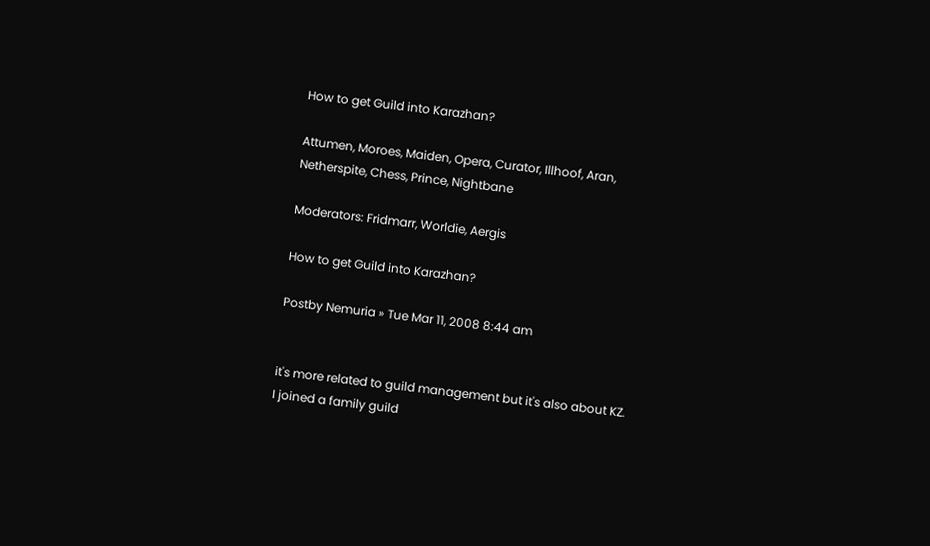How to get Guild into Karazhan?

Attumen, Moroes, Maiden, Opera, Curator, Illhoof, Aran, Netherspite, Chess, Prince, Nightbane

Moderators: Fridmarr, Worldie, Aergis

How to get Guild into Karazhan?

Postby Nemuria » Tue Mar 11, 2008 8:44 am


it's more related to guild management but it's also about KZ.
I joined a family guild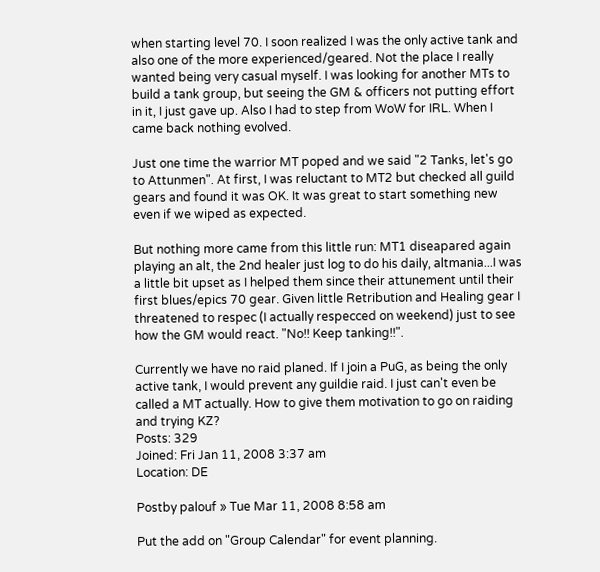when starting level 70. I soon realized I was the only active tank and also one of the more experienced/geared. Not the place I really wanted being very casual myself. I was looking for another MTs to build a tank group, but seeing the GM & officers not putting effort in it, I just gave up. Also I had to step from WoW for IRL. When I came back nothing evolved.

Just one time the warrior MT poped and we said "2 Tanks, let's go to Attunmen". At first, I was reluctant to MT2 but checked all guild gears and found it was OK. It was great to start something new even if we wiped as expected.

But nothing more came from this little run: MT1 diseapared again playing an alt, the 2nd healer just log to do his daily, altmania...I was a little bit upset as I helped them since their attunement until their first blues/epics 70 gear. Given little Retribution and Healing gear I threatened to respec (I actually respecced on weekend) just to see how the GM would react. "No!! Keep tanking!!".

Currently we have no raid planed. If I join a PuG, as being the only active tank, I would prevent any guildie raid. I just can't even be called a MT actually. How to give them motivation to go on raiding and trying KZ?
Posts: 329
Joined: Fri Jan 11, 2008 3:37 am
Location: DE

Postby palouf » Tue Mar 11, 2008 8:58 am

Put the add on "Group Calendar" for event planning.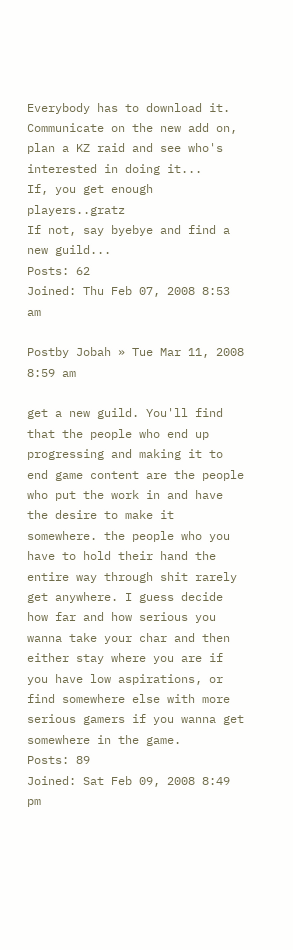Everybody has to download it.
Communicate on the new add on, plan a KZ raid and see who's interested in doing it...
If, you get enough players..gratz
If not, say byebye and find a new guild...
Posts: 62
Joined: Thu Feb 07, 2008 8:53 am

Postby Jobah » Tue Mar 11, 2008 8:59 am

get a new guild. You'll find that the people who end up progressing and making it to end game content are the people who put the work in and have the desire to make it somewhere. the people who you have to hold their hand the entire way through shit rarely get anywhere. I guess decide how far and how serious you wanna take your char and then either stay where you are if you have low aspirations, or find somewhere else with more serious gamers if you wanna get somewhere in the game.
Posts: 89
Joined: Sat Feb 09, 2008 8:49 pm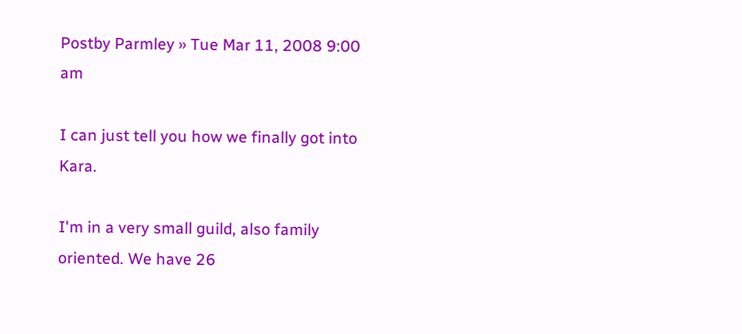Postby Parmley » Tue Mar 11, 2008 9:00 am

I can just tell you how we finally got into Kara.

I'm in a very small guild, also family oriented. We have 26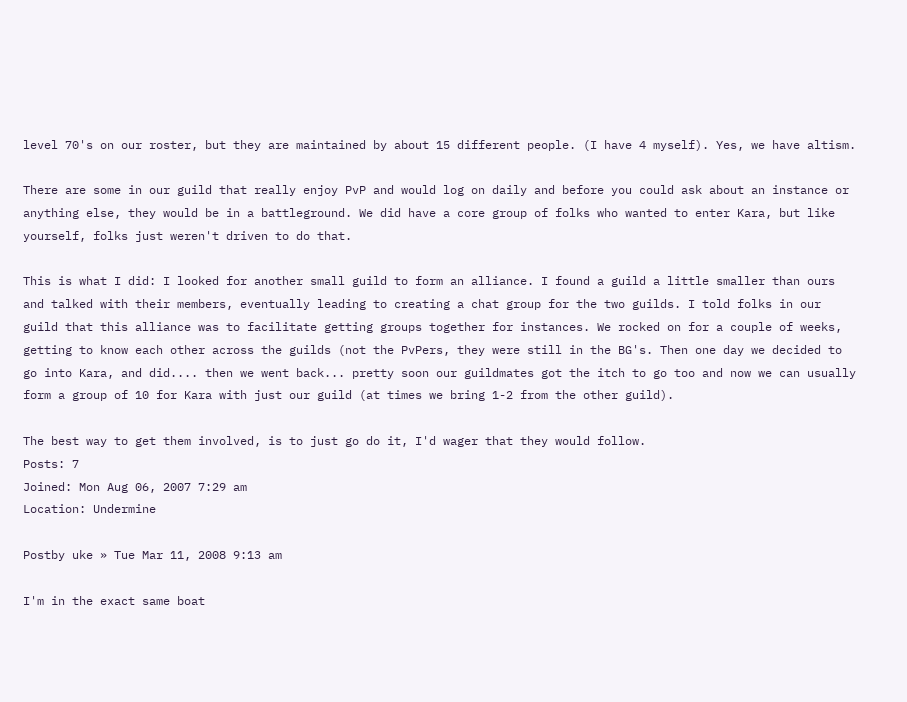level 70's on our roster, but they are maintained by about 15 different people. (I have 4 myself). Yes, we have altism.

There are some in our guild that really enjoy PvP and would log on daily and before you could ask about an instance or anything else, they would be in a battleground. We did have a core group of folks who wanted to enter Kara, but like yourself, folks just weren't driven to do that.

This is what I did: I looked for another small guild to form an alliance. I found a guild a little smaller than ours and talked with their members, eventually leading to creating a chat group for the two guilds. I told folks in our guild that this alliance was to facilitate getting groups together for instances. We rocked on for a couple of weeks, getting to know each other across the guilds (not the PvPers, they were still in the BG's. Then one day we decided to go into Kara, and did.... then we went back... pretty soon our guildmates got the itch to go too and now we can usually form a group of 10 for Kara with just our guild (at times we bring 1-2 from the other guild).

The best way to get them involved, is to just go do it, I'd wager that they would follow.
Posts: 7
Joined: Mon Aug 06, 2007 7:29 am
Location: Undermine

Postby uke » Tue Mar 11, 2008 9:13 am

I'm in the exact same boat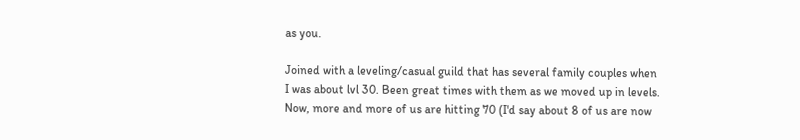as you.

Joined with a leveling/casual guild that has several family couples when I was about lvl 30. Been great times with them as we moved up in levels. Now, more and more of us are hitting 70 (I'd say about 8 of us are now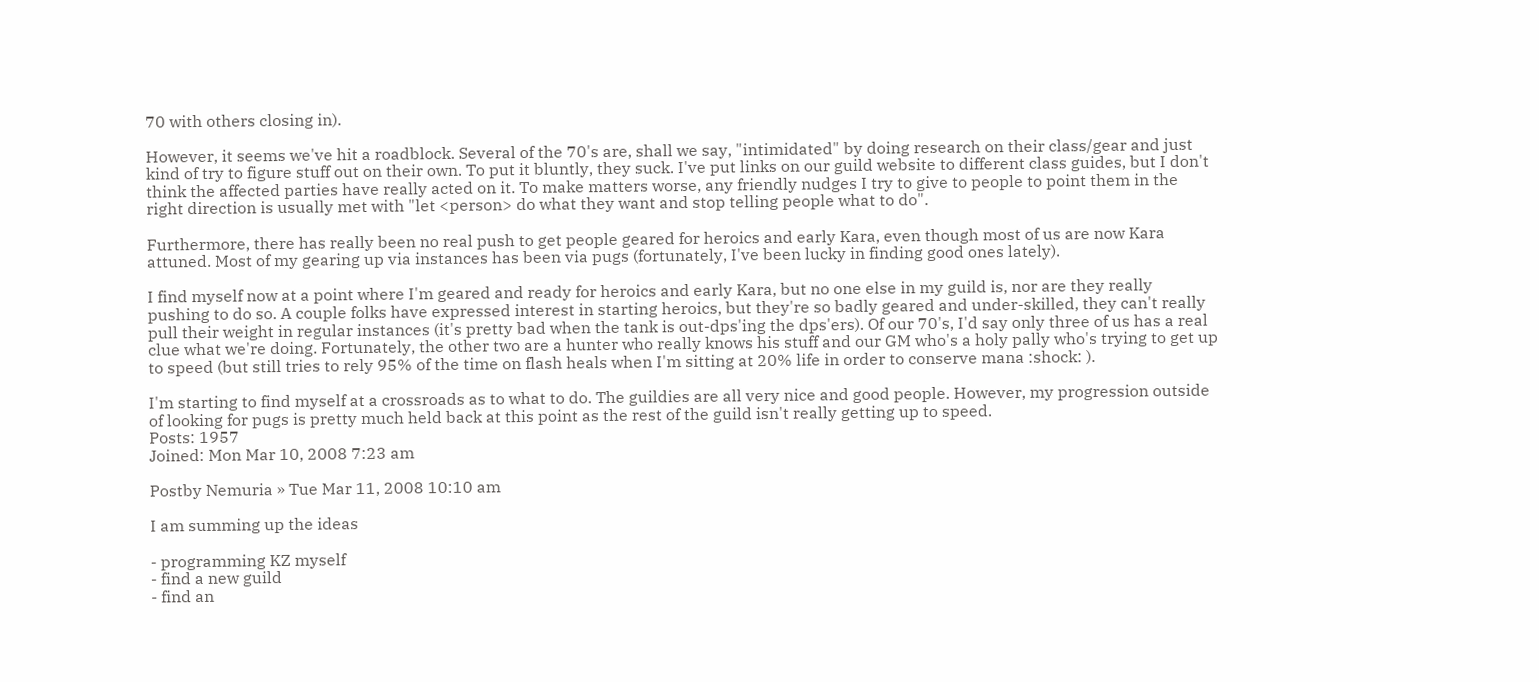70 with others closing in).

However, it seems we've hit a roadblock. Several of the 70's are, shall we say, "intimidated" by doing research on their class/gear and just kind of try to figure stuff out on their own. To put it bluntly, they suck. I've put links on our guild website to different class guides, but I don't think the affected parties have really acted on it. To make matters worse, any friendly nudges I try to give to people to point them in the right direction is usually met with "let <person> do what they want and stop telling people what to do".

Furthermore, there has really been no real push to get people geared for heroics and early Kara, even though most of us are now Kara attuned. Most of my gearing up via instances has been via pugs (fortunately, I've been lucky in finding good ones lately).

I find myself now at a point where I'm geared and ready for heroics and early Kara, but no one else in my guild is, nor are they really pushing to do so. A couple folks have expressed interest in starting heroics, but they're so badly geared and under-skilled, they can't really pull their weight in regular instances (it's pretty bad when the tank is out-dps'ing the dps'ers). Of our 70's, I'd say only three of us has a real clue what we're doing. Fortunately, the other two are a hunter who really knows his stuff and our GM who's a holy pally who's trying to get up to speed (but still tries to rely 95% of the time on flash heals when I'm sitting at 20% life in order to conserve mana :shock: ).

I'm starting to find myself at a crossroads as to what to do. The guildies are all very nice and good people. However, my progression outside of looking for pugs is pretty much held back at this point as the rest of the guild isn't really getting up to speed.
Posts: 1957
Joined: Mon Mar 10, 2008 7:23 am

Postby Nemuria » Tue Mar 11, 2008 10:10 am

I am summing up the ideas

- programming KZ myself
- find a new guild
- find an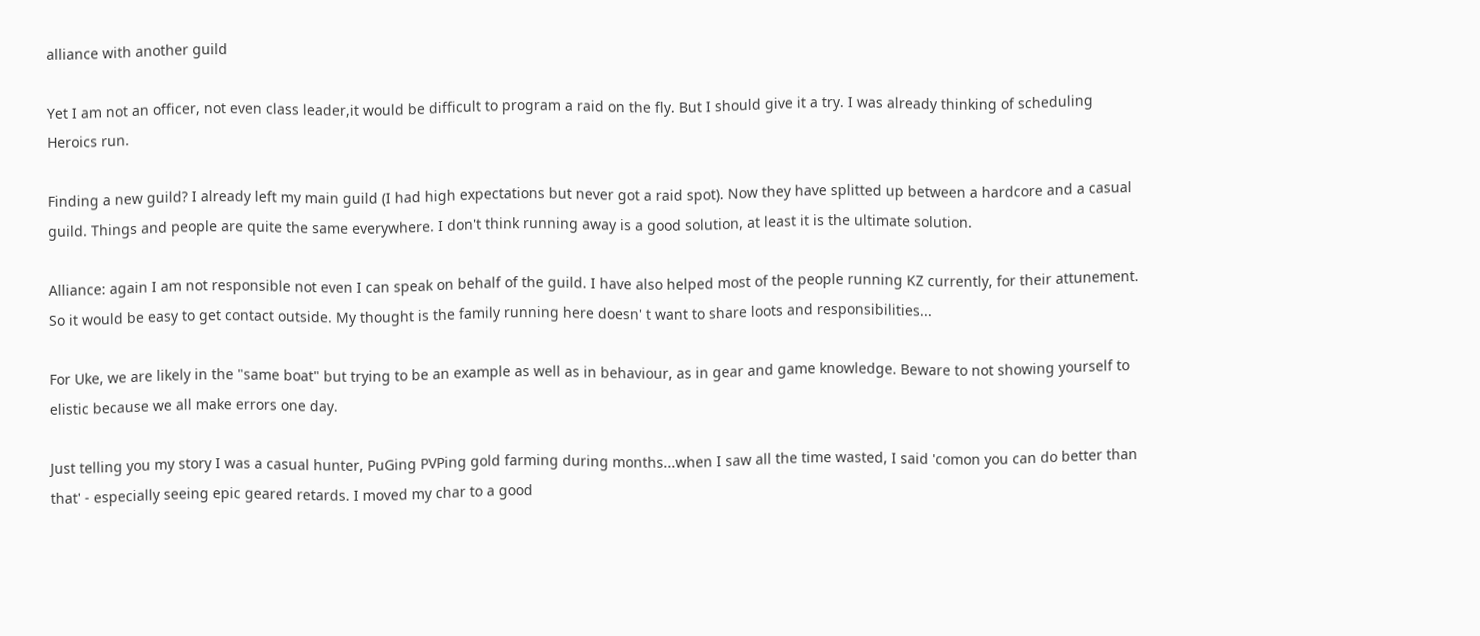alliance with another guild

Yet I am not an officer, not even class leader,it would be difficult to program a raid on the fly. But I should give it a try. I was already thinking of scheduling Heroics run.

Finding a new guild? I already left my main guild (I had high expectations but never got a raid spot). Now they have splitted up between a hardcore and a casual guild. Things and people are quite the same everywhere. I don't think running away is a good solution, at least it is the ultimate solution.

Alliance: again I am not responsible not even I can speak on behalf of the guild. I have also helped most of the people running KZ currently, for their attunement. So it would be easy to get contact outside. My thought is the family running here doesn' t want to share loots and responsibilities...

For Uke, we are likely in the "same boat" but trying to be an example as well as in behaviour, as in gear and game knowledge. Beware to not showing yourself to elistic because we all make errors one day.

Just telling you my story I was a casual hunter, PuGing PVPing gold farming during months...when I saw all the time wasted, I said 'comon you can do better than that' - especially seeing epic geared retards. I moved my char to a good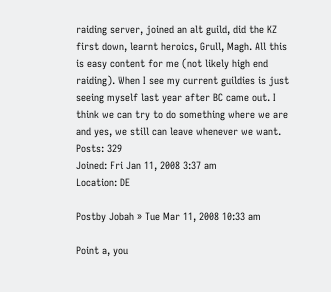raiding server, joined an alt guild, did the KZ first down, learnt heroics, Grull, Magh. All this is easy content for me (not likely high end raiding). When I see my current guildies is just seeing myself last year after BC came out. I think we can try to do something where we are and yes, we still can leave whenever we want.
Posts: 329
Joined: Fri Jan 11, 2008 3:37 am
Location: DE

Postby Jobah » Tue Mar 11, 2008 10:33 am

Point a, you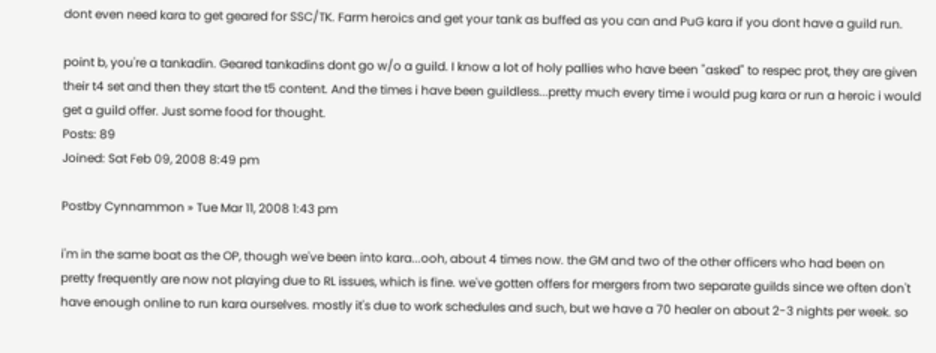dont even need kara to get geared for SSC/TK. Farm heroics and get your tank as buffed as you can and PuG kara if you dont have a guild run.

point b, you're a tankadin. Geared tankadins dont go w/o a guild. I know a lot of holy pallies who have been "asked" to respec prot, they are given their t4 set and then they start the t5 content. And the times i have been guildless...pretty much every time i would pug kara or run a heroic i would get a guild offer. Just some food for thought.
Posts: 89
Joined: Sat Feb 09, 2008 8:49 pm

Postby Cynnammon » Tue Mar 11, 2008 1:43 pm

i'm in the same boat as the OP, though we've been into kara...ooh, about 4 times now. the GM and two of the other officers who had been on pretty frequently are now not playing due to RL issues, which is fine. we've gotten offers for mergers from two separate guilds since we often don't have enough online to run kara ourselves. mostly it's due to work schedules and such, but we have a 70 healer on about 2-3 nights per week. so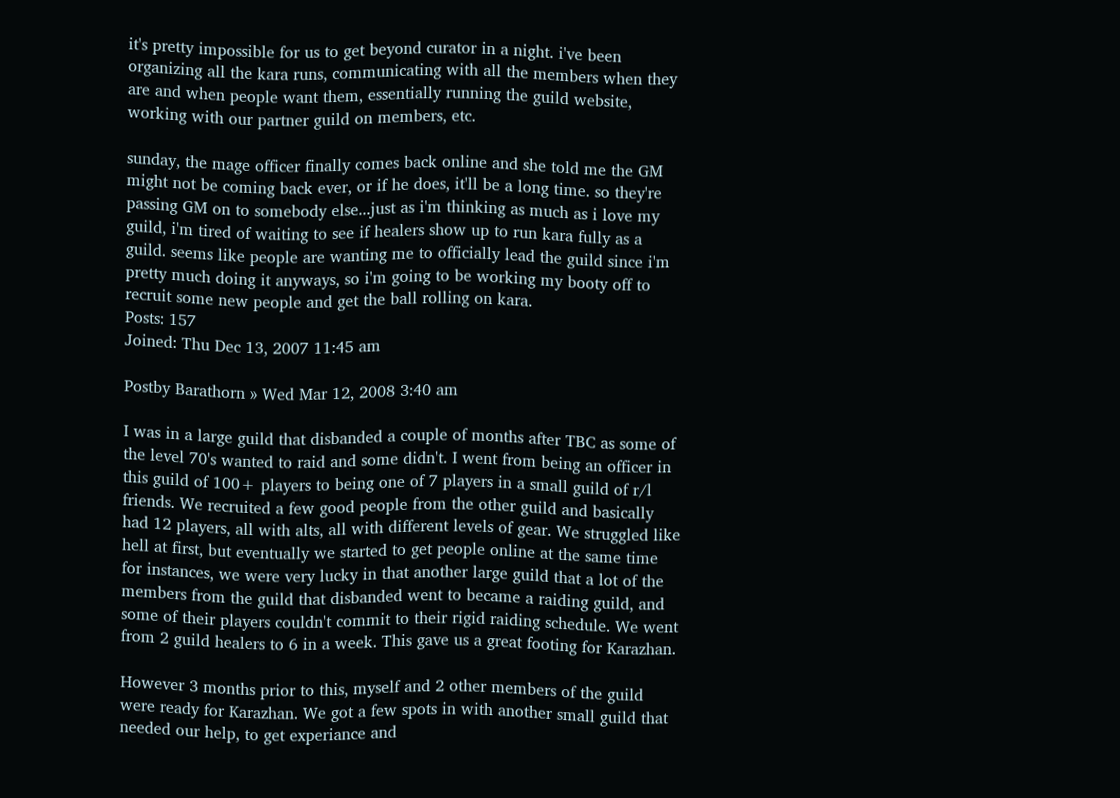it's pretty impossible for us to get beyond curator in a night. i've been organizing all the kara runs, communicating with all the members when they are and when people want them, essentially running the guild website, working with our partner guild on members, etc.

sunday, the mage officer finally comes back online and she told me the GM might not be coming back ever, or if he does, it'll be a long time. so they're passing GM on to somebody else...just as i'm thinking as much as i love my guild, i'm tired of waiting to see if healers show up to run kara fully as a guild. seems like people are wanting me to officially lead the guild since i'm pretty much doing it anyways, so i'm going to be working my booty off to recruit some new people and get the ball rolling on kara.
Posts: 157
Joined: Thu Dec 13, 2007 11:45 am

Postby Barathorn » Wed Mar 12, 2008 3:40 am

I was in a large guild that disbanded a couple of months after TBC as some of the level 70's wanted to raid and some didn't. I went from being an officer in this guild of 100+ players to being one of 7 players in a small guild of r/l friends. We recruited a few good people from the other guild and basically had 12 players, all with alts, all with different levels of gear. We struggled like hell at first, but eventually we started to get people online at the same time for instances, we were very lucky in that another large guild that a lot of the members from the guild that disbanded went to became a raiding guild, and some of their players couldn't commit to their rigid raiding schedule. We went from 2 guild healers to 6 in a week. This gave us a great footing for Karazhan.

However 3 months prior to this, myself and 2 other members of the guild were ready for Karazhan. We got a few spots in with another small guild that needed our help, to get experiance and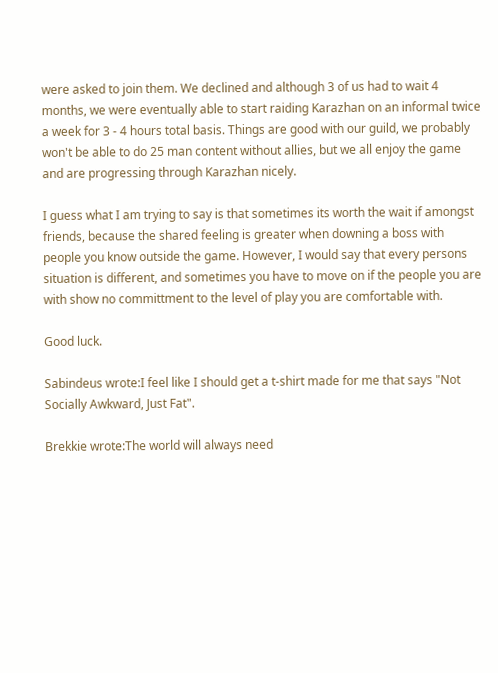were asked to join them. We declined and although 3 of us had to wait 4 months, we were eventually able to start raiding Karazhan on an informal twice a week for 3 - 4 hours total basis. Things are good with our guild, we probably won't be able to do 25 man content without allies, but we all enjoy the game and are progressing through Karazhan nicely.

I guess what I am trying to say is that sometimes its worth the wait if amongst friends, because the shared feeling is greater when downing a boss with people you know outside the game. However, I would say that every persons situation is different, and sometimes you have to move on if the people you are with show no committment to the level of play you are comfortable with.

Good luck.

Sabindeus wrote:I feel like I should get a t-shirt made for me that says "Not Socially Awkward, Just Fat".

Brekkie wrote:The world will always need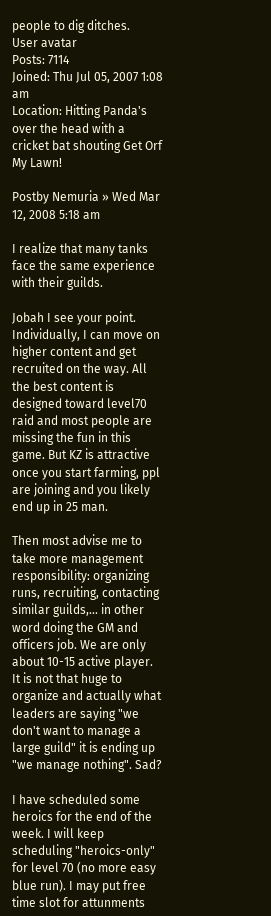people to dig ditches.
User avatar
Posts: 7114
Joined: Thu Jul 05, 2007 1:08 am
Location: Hitting Panda's over the head with a cricket bat shouting Get Orf My Lawn!

Postby Nemuria » Wed Mar 12, 2008 5:18 am

I realize that many tanks face the same experience with their guilds.

Jobah I see your point. Individually, I can move on higher content and get recruited on the way. All the best content is designed toward level70 raid and most people are missing the fun in this game. But KZ is attractive once you start farming, ppl are joining and you likely end up in 25 man.

Then most advise me to take more management responsibility: organizing runs, recruiting, contacting similar guilds,... in other word doing the GM and officers job. We are only about 10-15 active player. It is not that huge to organize and actually what leaders are saying "we don't want to manage a large guild" it is ending up "we manage nothing". Sad?

I have scheduled some heroics for the end of the week. I will keep scheduling "heroics-only" for level 70 (no more easy blue run). I may put free time slot for attunments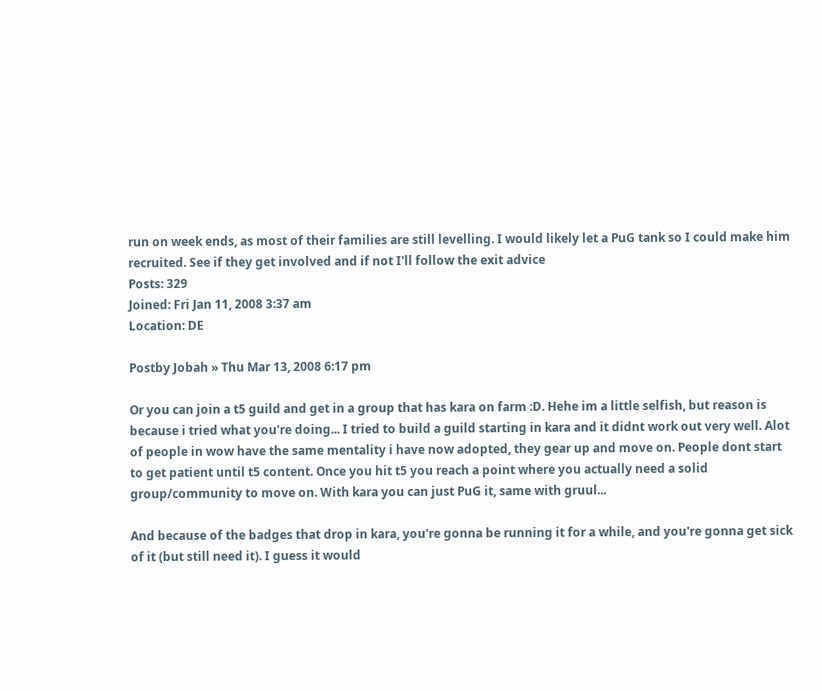run on week ends, as most of their families are still levelling. I would likely let a PuG tank so I could make him recruited. See if they get involved and if not I'll follow the exit advice
Posts: 329
Joined: Fri Jan 11, 2008 3:37 am
Location: DE

Postby Jobah » Thu Mar 13, 2008 6:17 pm

Or you can join a t5 guild and get in a group that has kara on farm :D. Hehe im a little selfish, but reason is because i tried what you're doing... I tried to build a guild starting in kara and it didnt work out very well. Alot of people in wow have the same mentality i have now adopted, they gear up and move on. People dont start to get patient until t5 content. Once you hit t5 you reach a point where you actually need a solid group/community to move on. With kara you can just PuG it, same with gruul...

And because of the badges that drop in kara, you're gonna be running it for a while, and you're gonna get sick of it (but still need it). I guess it would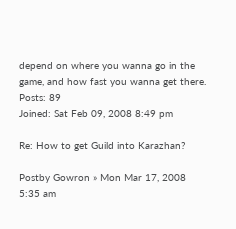depend on where you wanna go in the game, and how fast you wanna get there.
Posts: 89
Joined: Sat Feb 09, 2008 8:49 pm

Re: How to get Guild into Karazhan?

Postby Gowron » Mon Mar 17, 2008 5:35 am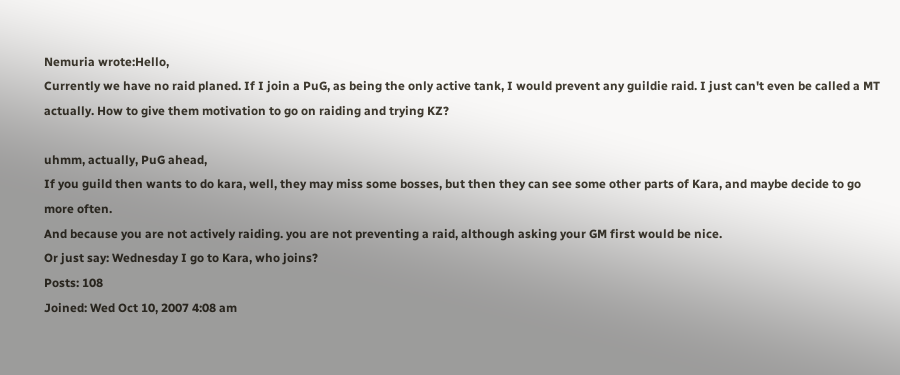Nemuria wrote:Hello,
Currently we have no raid planed. If I join a PuG, as being the only active tank, I would prevent any guildie raid. I just can't even be called a MT actually. How to give them motivation to go on raiding and trying KZ?

uhmm, actually, PuG ahead,
If you guild then wants to do kara, well, they may miss some bosses, but then they can see some other parts of Kara, and maybe decide to go more often.
And because you are not actively raiding. you are not preventing a raid, although asking your GM first would be nice.
Or just say: Wednesday I go to Kara, who joins?
Posts: 108
Joined: Wed Oct 10, 2007 4:08 am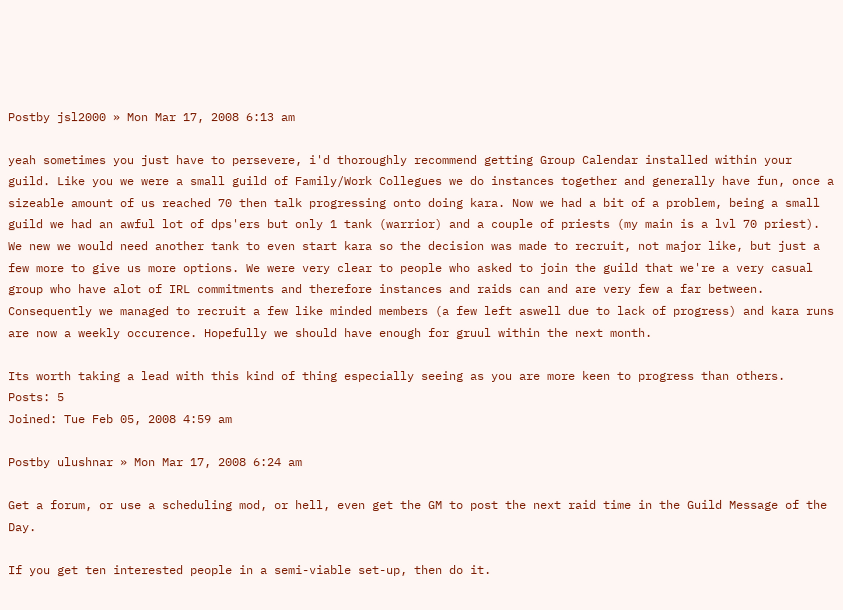Postby jsl2000 » Mon Mar 17, 2008 6:13 am

yeah sometimes you just have to persevere, i'd thoroughly recommend getting Group Calendar installed within your guild. Like you we were a small guild of Family/Work Collegues we do instances together and generally have fun, once a sizeable amount of us reached 70 then talk progressing onto doing kara. Now we had a bit of a problem, being a small guild we had an awful lot of dps'ers but only 1 tank (warrior) and a couple of priests (my main is a lvl 70 priest). We new we would need another tank to even start kara so the decision was made to recruit, not major like, but just a few more to give us more options. We were very clear to people who asked to join the guild that we're a very casual group who have alot of IRL commitments and therefore instances and raids can and are very few a far between. Consequently we managed to recruit a few like minded members (a few left aswell due to lack of progress) and kara runs are now a weekly occurence. Hopefully we should have enough for gruul within the next month.

Its worth taking a lead with this kind of thing especially seeing as you are more keen to progress than others.
Posts: 5
Joined: Tue Feb 05, 2008 4:59 am

Postby ulushnar » Mon Mar 17, 2008 6:24 am

Get a forum, or use a scheduling mod, or hell, even get the GM to post the next raid time in the Guild Message of the Day.

If you get ten interested people in a semi-viable set-up, then do it.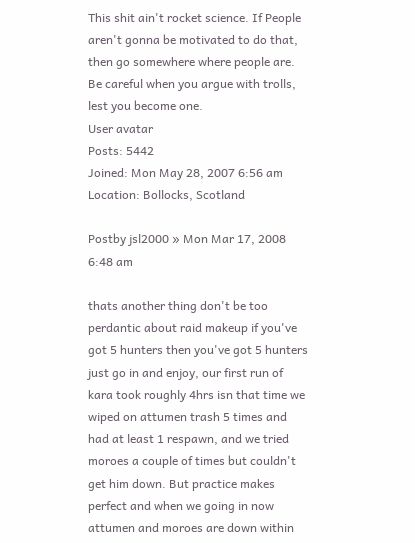This shit ain't rocket science. If People aren't gonna be motivated to do that, then go somewhere where people are.
Be careful when you argue with trolls, lest you become one.
User avatar
Posts: 5442
Joined: Mon May 28, 2007 6:56 am
Location: Bollocks, Scotland

Postby jsl2000 » Mon Mar 17, 2008 6:48 am

thats another thing don't be too perdantic about raid makeup if you've got 5 hunters then you've got 5 hunters just go in and enjoy, our first run of kara took roughly 4hrs isn that time we wiped on attumen trash 5 times and had at least 1 respawn, and we tried moroes a couple of times but couldn't get him down. But practice makes perfect and when we going in now attumen and moroes are down within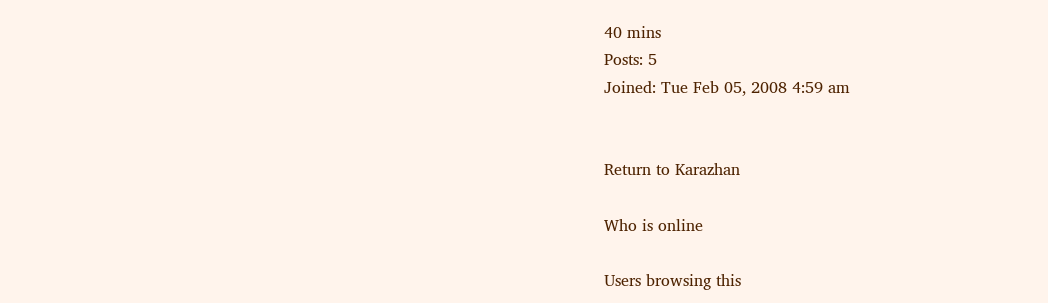40 mins
Posts: 5
Joined: Tue Feb 05, 2008 4:59 am


Return to Karazhan

Who is online

Users browsing this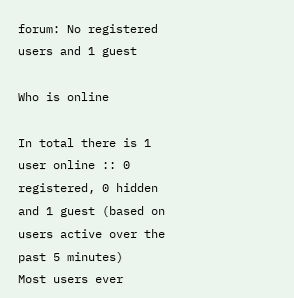forum: No registered users and 1 guest

Who is online

In total there is 1 user online :: 0 registered, 0 hidden and 1 guest (based on users active over the past 5 minutes)
Most users ever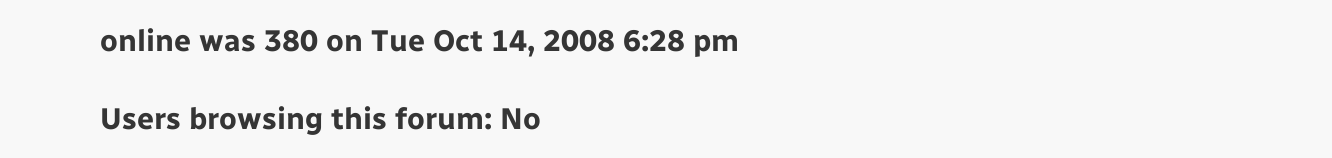online was 380 on Tue Oct 14, 2008 6:28 pm

Users browsing this forum: No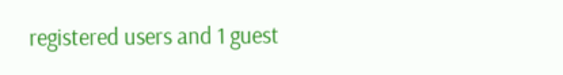registered users and 1 guest